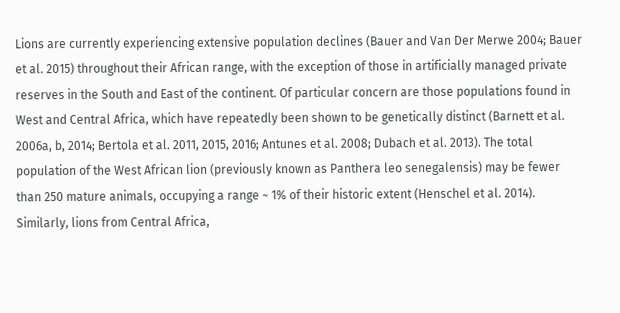Lions are currently experiencing extensive population declines (Bauer and Van Der Merwe 2004; Bauer et al. 2015) throughout their African range, with the exception of those in artificially managed private reserves in the South and East of the continent. Of particular concern are those populations found in West and Central Africa, which have repeatedly been shown to be genetically distinct (Barnett et al. 2006a, b, 2014; Bertola et al. 2011, 2015, 2016; Antunes et al. 2008; Dubach et al. 2013). The total population of the West African lion (previously known as Panthera leo senegalensis) may be fewer than 250 mature animals, occupying a range ~ 1% of their historic extent (Henschel et al. 2014). Similarly, lions from Central Africa,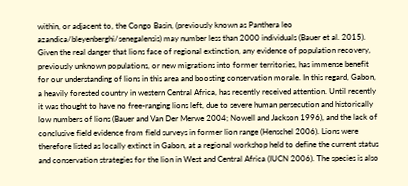within, or adjacent to, the Congo Basin, (previously known as Panthera leo azandica/bleyenberghi/senegalensis) may number less than 2000 individuals (Bauer et al. 2015). Given the real danger that lions face of regional extinction, any evidence of population recovery, previously unknown populations, or new migrations into former territories, has immense benefit for our understanding of lions in this area and boosting conservation morale. In this regard, Gabon, a heavily forested country in western Central Africa, has recently received attention. Until recently it was thought to have no free-ranging lions left, due to severe human persecution and historically low numbers of lions (Bauer and Van Der Merwe 2004; Nowell and Jackson 1996), and the lack of conclusive field evidence from field surveys in former lion range (Henschel 2006). Lions were therefore listed as locally extinct in Gabon, at a regional workshop held to define the current status and conservation strategies for the lion in West and Central Africa (IUCN 2006). The species is also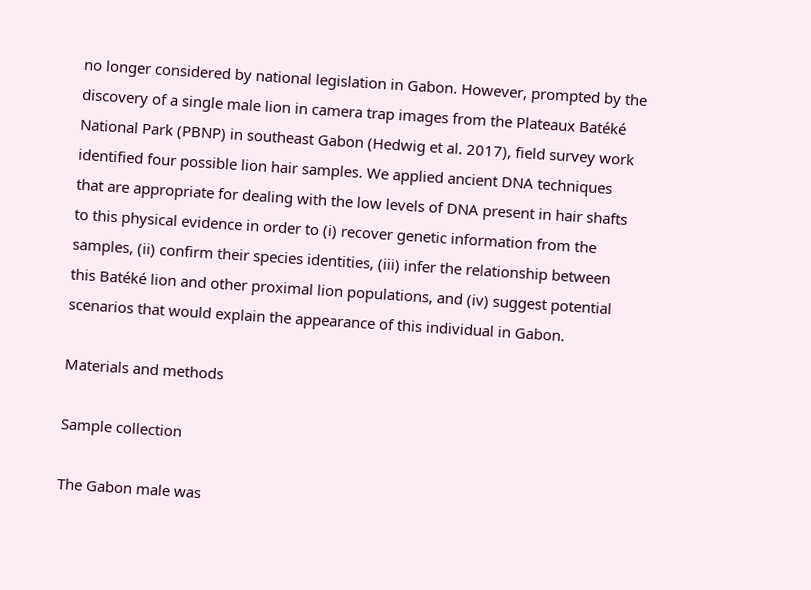no longer considered by national legislation in Gabon. However, prompted by the discovery of a single male lion in camera trap images from the Plateaux Batéké National Park (PBNP) in southeast Gabon (Hedwig et al. 2017), field survey work identified four possible lion hair samples. We applied ancient DNA techniques that are appropriate for dealing with the low levels of DNA present in hair shafts to this physical evidence in order to (i) recover genetic information from the samples, (ii) confirm their species identities, (iii) infer the relationship between this Batéké lion and other proximal lion populations, and (iv) suggest potential scenarios that would explain the appearance of this individual in Gabon.

Materials and methods

Sample collection

The Gabon male was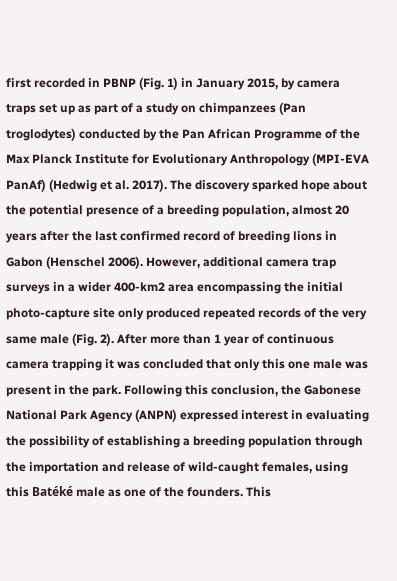first recorded in PBNP (Fig. 1) in January 2015, by camera traps set up as part of a study on chimpanzees (Pan troglodytes) conducted by the Pan African Programme of the Max Planck Institute for Evolutionary Anthropology (MPI-EVA PanAf) (Hedwig et al. 2017). The discovery sparked hope about the potential presence of a breeding population, almost 20 years after the last confirmed record of breeding lions in Gabon (Henschel 2006). However, additional camera trap surveys in a wider 400-km2 area encompassing the initial photo-capture site only produced repeated records of the very same male (Fig. 2). After more than 1 year of continuous camera trapping it was concluded that only this one male was present in the park. Following this conclusion, the Gabonese National Park Agency (ANPN) expressed interest in evaluating the possibility of establishing a breeding population through the importation and release of wild-caught females, using this Batéké male as one of the founders. This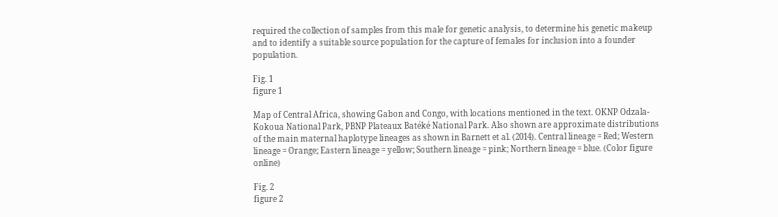required the collection of samples from this male for genetic analysis, to determine his genetic makeup and to identify a suitable source population for the capture of females for inclusion into a founder population.

Fig. 1
figure 1

Map of Central Africa, showing Gabon and Congo, with locations mentioned in the text. OKNP Odzala-Kokoua National Park, PBNP Plateaux Batéké National Park. Also shown are approximate distributions of the main maternal haplotype lineages as shown in Barnett et al. (2014). Central lineage = Red; Western lineage = Orange; Eastern lineage = yellow; Southern lineage = pink; Northern lineage = blue. (Color figure online)

Fig. 2
figure 2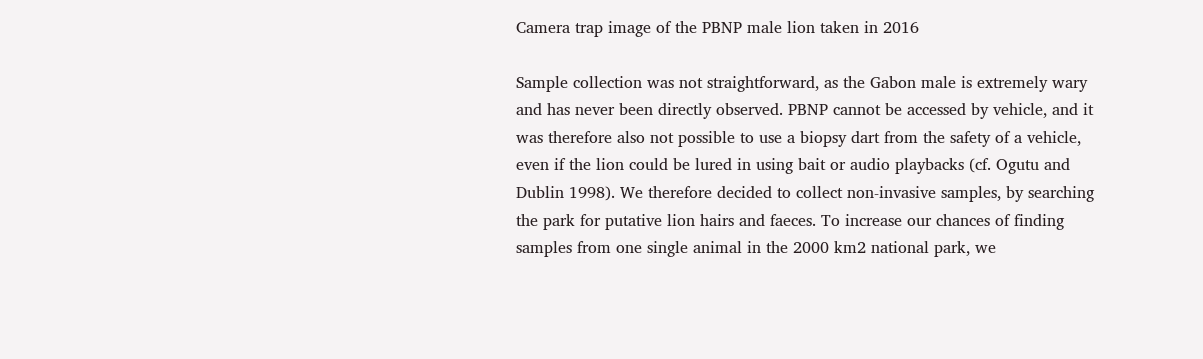Camera trap image of the PBNP male lion taken in 2016

Sample collection was not straightforward, as the Gabon male is extremely wary and has never been directly observed. PBNP cannot be accessed by vehicle, and it was therefore also not possible to use a biopsy dart from the safety of a vehicle, even if the lion could be lured in using bait or audio playbacks (cf. Ogutu and Dublin 1998). We therefore decided to collect non-invasive samples, by searching the park for putative lion hairs and faeces. To increase our chances of finding samples from one single animal in the 2000 km2 national park, we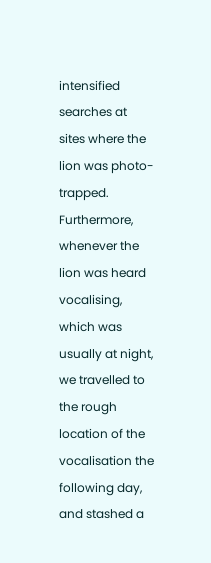intensified searches at sites where the lion was photo-trapped. Furthermore, whenever the lion was heard vocalising, which was usually at night, we travelled to the rough location of the vocalisation the following day, and stashed a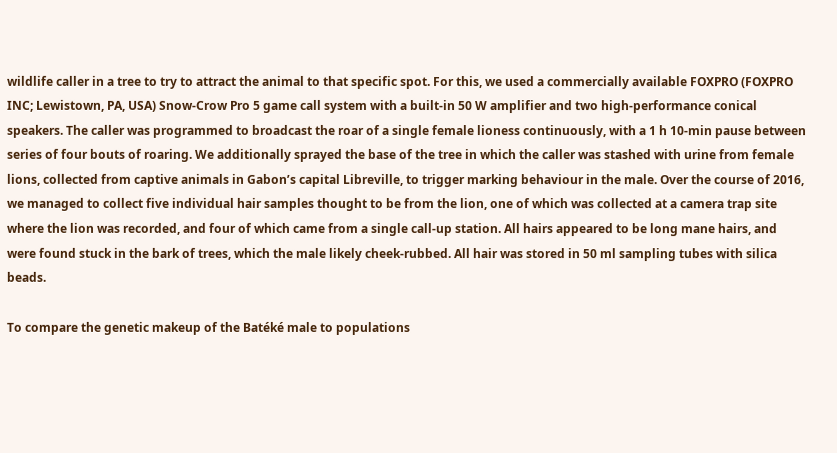wildlife caller in a tree to try to attract the animal to that specific spot. For this, we used a commercially available FOXPRO (FOXPRO INC; Lewistown, PA, USA) Snow-Crow Pro 5 game call system with a built-in 50 W amplifier and two high-performance conical speakers. The caller was programmed to broadcast the roar of a single female lioness continuously, with a 1 h 10-min pause between series of four bouts of roaring. We additionally sprayed the base of the tree in which the caller was stashed with urine from female lions, collected from captive animals in Gabon’s capital Libreville, to trigger marking behaviour in the male. Over the course of 2016, we managed to collect five individual hair samples thought to be from the lion, one of which was collected at a camera trap site where the lion was recorded, and four of which came from a single call-up station. All hairs appeared to be long mane hairs, and were found stuck in the bark of trees, which the male likely cheek-rubbed. All hair was stored in 50 ml sampling tubes with silica beads.

To compare the genetic makeup of the Batéké male to populations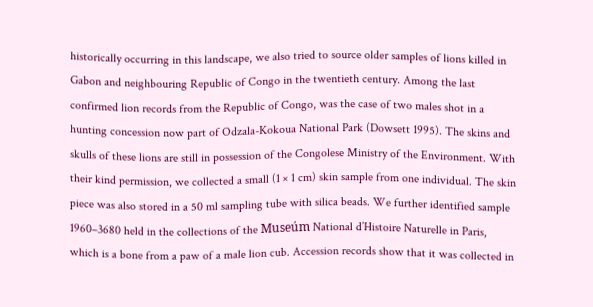historically occurring in this landscape, we also tried to source older samples of lions killed in Gabon and neighbouring Republic of Congo in the twentieth century. Among the last confirmed lion records from the Republic of Congo, was the case of two males shot in a hunting concession now part of Odzala-Kokoua National Park (Dowsett 1995). The skins and skulls of these lions are still in possession of the Congolese Ministry of the Environment. With their kind permission, we collected a small (1 × 1 cm) skin sample from one individual. The skin piece was also stored in a 50 ml sampling tube with silica beads. We further identified sample 1960–3680 held in the collections of the Museúm National d’Histoire Naturelle in Paris, which is a bone from a paw of a male lion cub. Accession records show that it was collected in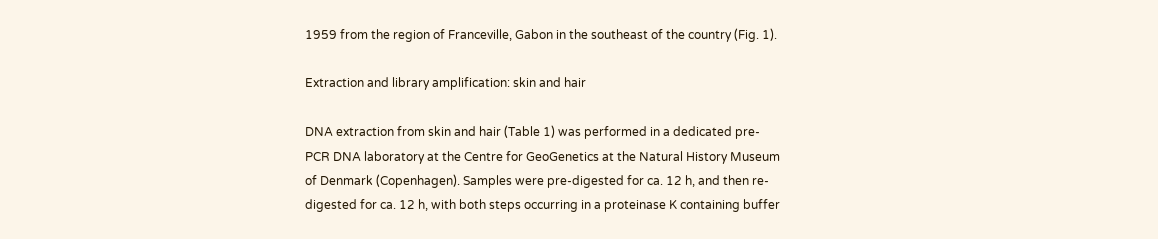1959 from the region of Franceville, Gabon in the southeast of the country (Fig. 1).

Extraction and library amplification: skin and hair

DNA extraction from skin and hair (Table 1) was performed in a dedicated pre-PCR DNA laboratory at the Centre for GeoGenetics at the Natural History Museum of Denmark (Copenhagen). Samples were pre-digested for ca. 12 h, and then re-digested for ca. 12 h, with both steps occurring in a proteinase K containing buffer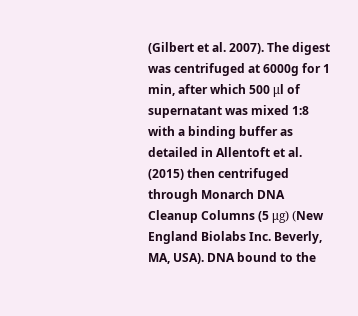(Gilbert et al. 2007). The digest was centrifuged at 6000g for 1 min, after which 500 μl of supernatant was mixed 1:8 with a binding buffer as detailed in Allentoft et al. (2015) then centrifuged through Monarch DNA Cleanup Columns (5 μg) (New England Biolabs Inc. Beverly, MA, USA). DNA bound to the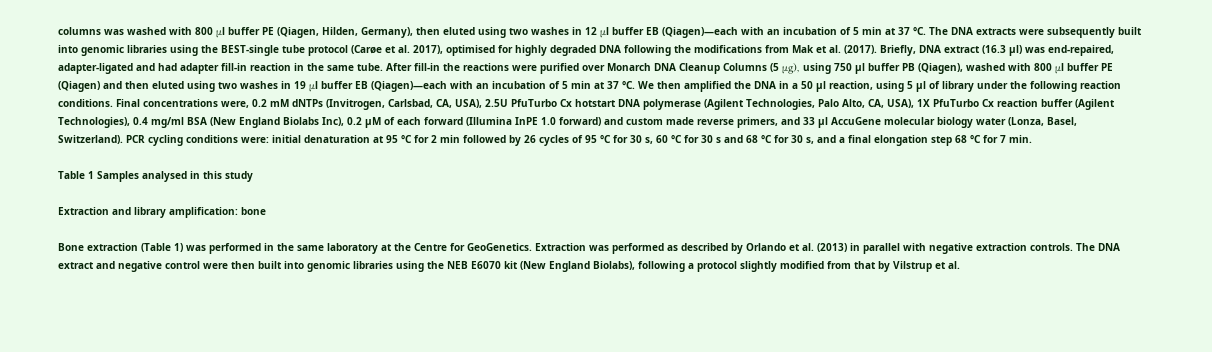columns was washed with 800 μl buffer PE (Qiagen, Hilden, Germany), then eluted using two washes in 12 μl buffer EB (Qiagen)—each with an incubation of 5 min at 37 °C. The DNA extracts were subsequently built into genomic libraries using the BEST-single tube protocol (Carøe et al. 2017), optimised for highly degraded DNA following the modifications from Mak et al. (2017). Briefly, DNA extract (16.3 µl) was end-repaired, adapter-ligated and had adapter fill-in reaction in the same tube. After fill-in the reactions were purified over Monarch DNA Cleanup Columns (5 μg), using 750 µl buffer PB (Qiagen), washed with 800 μl buffer PE (Qiagen) and then eluted using two washes in 19 μl buffer EB (Qiagen)—each with an incubation of 5 min at 37 °C. We then amplified the DNA in a 50 µl reaction, using 5 µl of library under the following reaction conditions. Final concentrations were, 0.2 mM dNTPs (Invitrogen, Carlsbad, CA, USA), 2.5U PfuTurbo Cx hotstart DNA polymerase (Agilent Technologies, Palo Alto, CA, USA), 1X PfuTurbo Cx reaction buffer (Agilent Technologies), 0.4 mg/ml BSA (New England Biolabs Inc), 0.2 µM of each forward (Illumina InPE 1.0 forward) and custom made reverse primers, and 33 µl AccuGene molecular biology water (Lonza, Basel, Switzerland). PCR cycling conditions were: initial denaturation at 95 °C for 2 min followed by 26 cycles of 95 °C for 30 s, 60 °C for 30 s and 68 °C for 30 s, and a final elongation step 68 °C for 7 min.

Table 1 Samples analysed in this study

Extraction and library amplification: bone

Bone extraction (Table 1) was performed in the same laboratory at the Centre for GeoGenetics. Extraction was performed as described by Orlando et al. (2013) in parallel with negative extraction controls. The DNA extract and negative control were then built into genomic libraries using the NEB E6070 kit (New England Biolabs), following a protocol slightly modified from that by Vilstrup et al.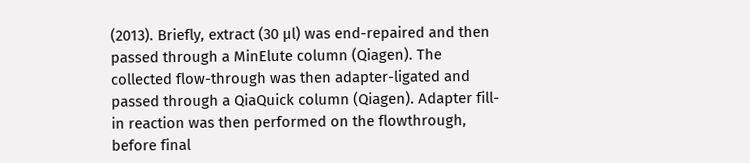(2013). Briefly, extract (30 µl) was end-repaired and then passed through a MinElute column (Qiagen). The collected flow-through was then adapter-ligated and passed through a QiaQuick column (Qiagen). Adapter fill-in reaction was then performed on the flowthrough, before final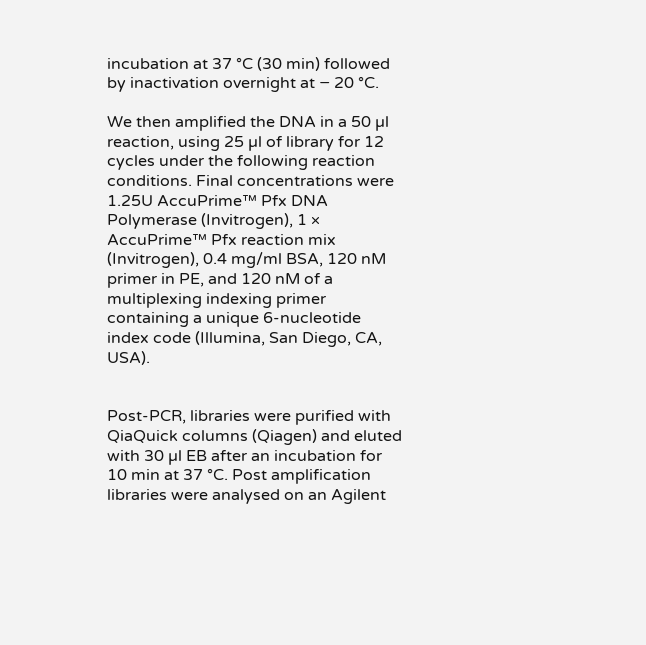incubation at 37 °C (30 min) followed by inactivation overnight at − 20 °C.

We then amplified the DNA in a 50 µl reaction, using 25 µl of library for 12 cycles under the following reaction conditions. Final concentrations were 1.25U AccuPrime™ Pfx DNA Polymerase (Invitrogen), 1 × AccuPrime™ Pfx reaction mix (Invitrogen), 0.4 mg/ml BSA, 120 nM primer in PE, and 120 nM of a multiplexing indexing primer containing a unique 6-nucleotide index code (Illumina, San Diego, CA, USA).


Post-PCR, libraries were purified with QiaQuick columns (Qiagen) and eluted with 30 µl EB after an incubation for 10 min at 37 °C. Post amplification libraries were analysed on an Agilent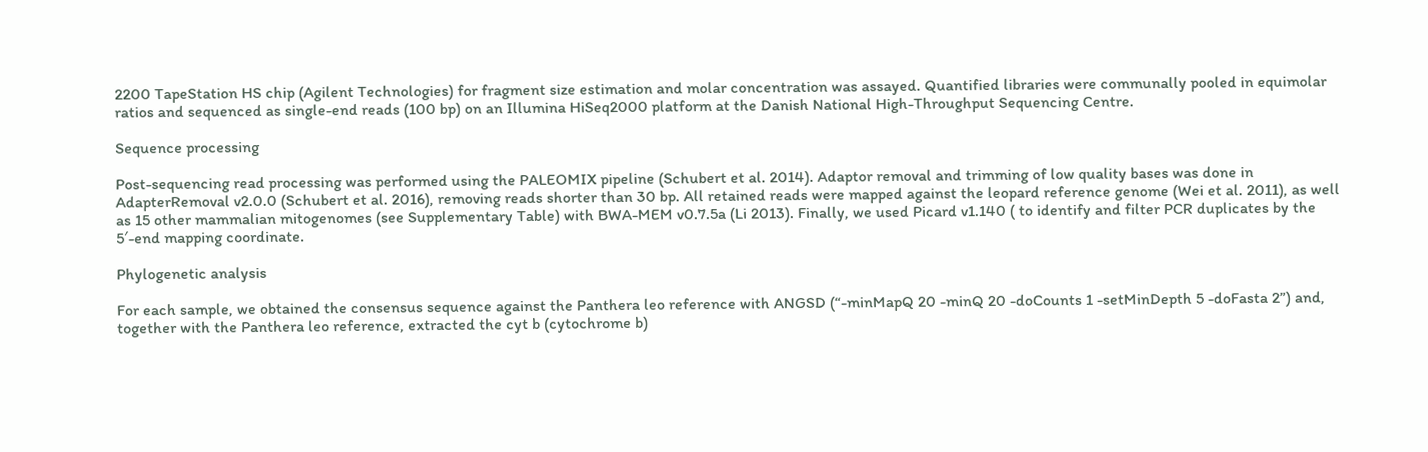2200 TapeStation HS chip (Agilent Technologies) for fragment size estimation and molar concentration was assayed. Quantified libraries were communally pooled in equimolar ratios and sequenced as single-end reads (100 bp) on an Illumina HiSeq2000 platform at the Danish National High-Throughput Sequencing Centre.

Sequence processing

Post-sequencing read processing was performed using the PALEOMIX pipeline (Schubert et al. 2014). Adaptor removal and trimming of low quality bases was done in AdapterRemoval v2.0.0 (Schubert et al. 2016), removing reads shorter than 30 bp. All retained reads were mapped against the leopard reference genome (Wei et al. 2011), as well as 15 other mammalian mitogenomes (see Supplementary Table) with BWA-MEM v0.7.5a (Li 2013). Finally, we used Picard v1.140 ( to identify and filter PCR duplicates by the 5′-end mapping coordinate.

Phylogenetic analysis

For each sample, we obtained the consensus sequence against the Panthera leo reference with ANGSD (“-minMapQ 20 -minQ 20 -doCounts 1 -setMinDepth 5 -doFasta 2”) and, together with the Panthera leo reference, extracted the cyt b (cytochrome b)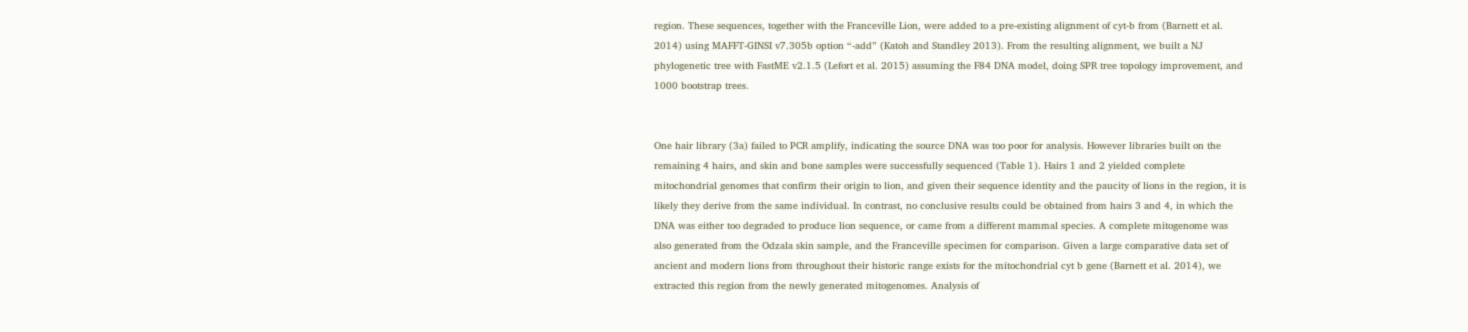region. These sequences, together with the Franceville Lion, were added to a pre-existing alignment of cyt-b from (Barnett et al. 2014) using MAFFT-GINSI v7.305b option “-add” (Katoh and Standley 2013). From the resulting alignment, we built a NJ phylogenetic tree with FastME v2.1.5 (Lefort et al. 2015) assuming the F84 DNA model, doing SPR tree topology improvement, and 1000 bootstrap trees.


One hair library (3a) failed to PCR amplify, indicating the source DNA was too poor for analysis. However libraries built on the remaining 4 hairs, and skin and bone samples were successfully sequenced (Table 1). Hairs 1 and 2 yielded complete mitochondrial genomes that confirm their origin to lion, and given their sequence identity and the paucity of lions in the region, it is likely they derive from the same individual. In contrast, no conclusive results could be obtained from hairs 3 and 4, in which the DNA was either too degraded to produce lion sequence, or came from a different mammal species. A complete mitogenome was also generated from the Odzala skin sample, and the Franceville specimen for comparison. Given a large comparative data set of ancient and modern lions from throughout their historic range exists for the mitochondrial cyt b gene (Barnett et al. 2014), we extracted this region from the newly generated mitogenomes. Analysis of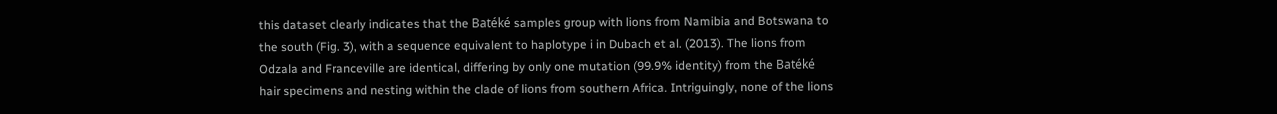this dataset clearly indicates that the Batéké samples group with lions from Namibia and Botswana to the south (Fig. 3), with a sequence equivalent to haplotype i in Dubach et al. (2013). The lions from Odzala and Franceville are identical, differing by only one mutation (99.9% identity) from the Batéké hair specimens and nesting within the clade of lions from southern Africa. Intriguingly, none of the lions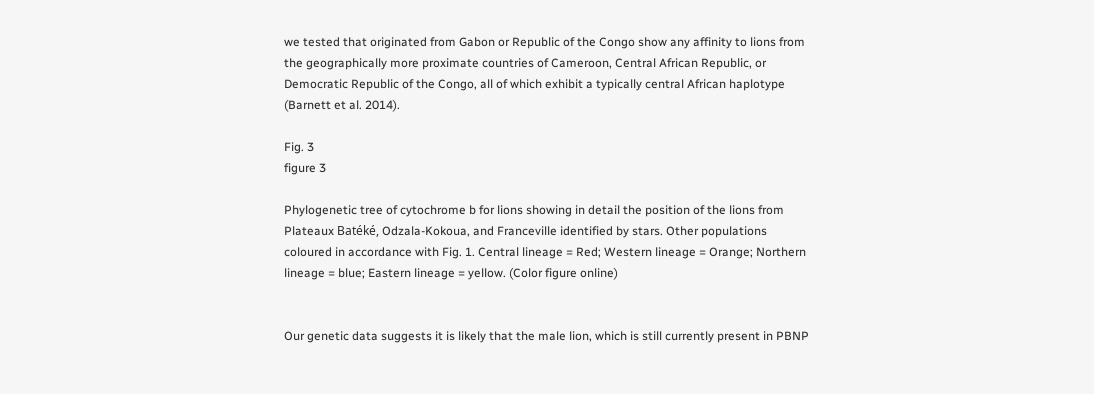we tested that originated from Gabon or Republic of the Congo show any affinity to lions from the geographically more proximate countries of Cameroon, Central African Republic, or Democratic Republic of the Congo, all of which exhibit a typically central African haplotype (Barnett et al. 2014).

Fig. 3
figure 3

Phylogenetic tree of cytochrome b for lions showing in detail the position of the lions from Plateaux Batéké, Odzala-Kokoua, and Franceville identified by stars. Other populations coloured in accordance with Fig. 1. Central lineage = Red; Western lineage = Orange; Northern lineage = blue; Eastern lineage = yellow. (Color figure online)


Our genetic data suggests it is likely that the male lion, which is still currently present in PBNP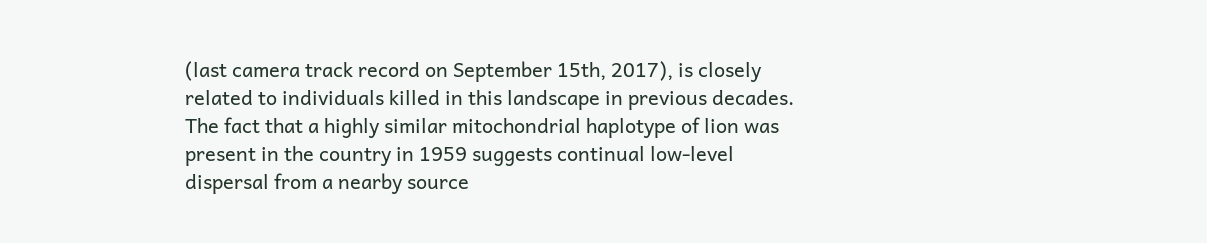(last camera track record on September 15th, 2017), is closely related to individuals killed in this landscape in previous decades. The fact that a highly similar mitochondrial haplotype of lion was present in the country in 1959 suggests continual low-level dispersal from a nearby source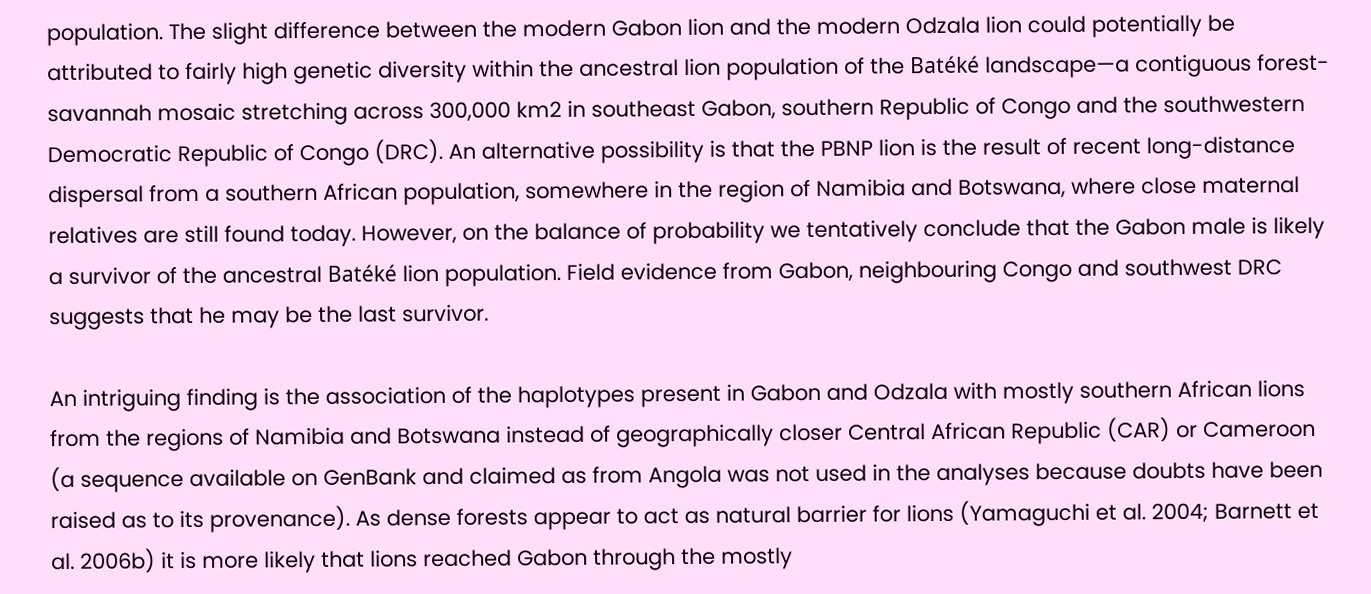population. The slight difference between the modern Gabon lion and the modern Odzala lion could potentially be attributed to fairly high genetic diversity within the ancestral lion population of the Batéké landscape—a contiguous forest-savannah mosaic stretching across 300,000 km2 in southeast Gabon, southern Republic of Congo and the southwestern Democratic Republic of Congo (DRC). An alternative possibility is that the PBNP lion is the result of recent long-distance dispersal from a southern African population, somewhere in the region of Namibia and Botswana, where close maternal relatives are still found today. However, on the balance of probability we tentatively conclude that the Gabon male is likely a survivor of the ancestral Batéké lion population. Field evidence from Gabon, neighbouring Congo and southwest DRC suggests that he may be the last survivor.

An intriguing finding is the association of the haplotypes present in Gabon and Odzala with mostly southern African lions from the regions of Namibia and Botswana instead of geographically closer Central African Republic (CAR) or Cameroon (a sequence available on GenBank and claimed as from Angola was not used in the analyses because doubts have been raised as to its provenance). As dense forests appear to act as natural barrier for lions (Yamaguchi et al. 2004; Barnett et al. 2006b) it is more likely that lions reached Gabon through the mostly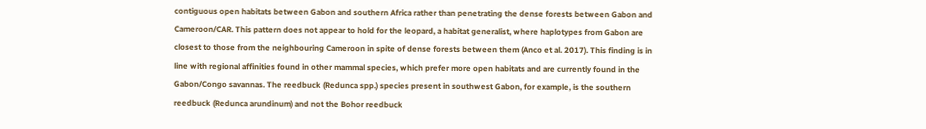contiguous open habitats between Gabon and southern Africa rather than penetrating the dense forests between Gabon and Cameroon/CAR. This pattern does not appear to hold for the leopard, a habitat generalist, where haplotypes from Gabon are closest to those from the neighbouring Cameroon in spite of dense forests between them (Anco et al. 2017). This finding is in line with regional affinities found in other mammal species, which prefer more open habitats and are currently found in the Gabon/Congo savannas. The reedbuck (Redunca spp.) species present in southwest Gabon, for example, is the southern reedbuck (Redunca arundinum) and not the Bohor reedbuck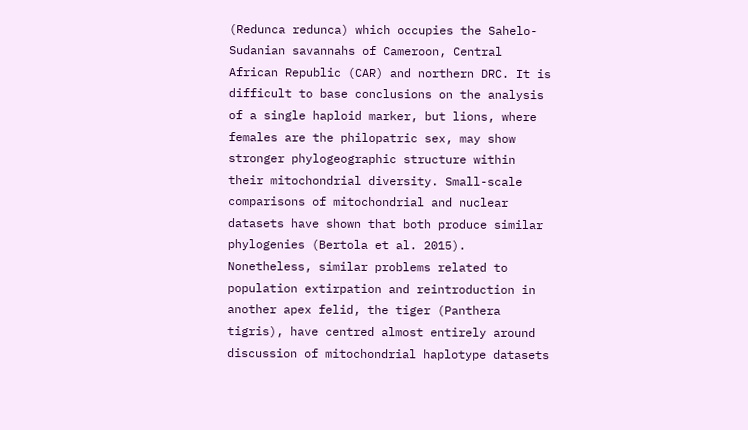(Redunca redunca) which occupies the Sahelo-Sudanian savannahs of Cameroon, Central African Republic (CAR) and northern DRC. It is difficult to base conclusions on the analysis of a single haploid marker, but lions, where females are the philopatric sex, may show stronger phylogeographic structure within their mitochondrial diversity. Small-scale comparisons of mitochondrial and nuclear datasets have shown that both produce similar phylogenies (Bertola et al. 2015). Nonetheless, similar problems related to population extirpation and reintroduction in another apex felid, the tiger (Panthera tigris), have centred almost entirely around discussion of mitochondrial haplotype datasets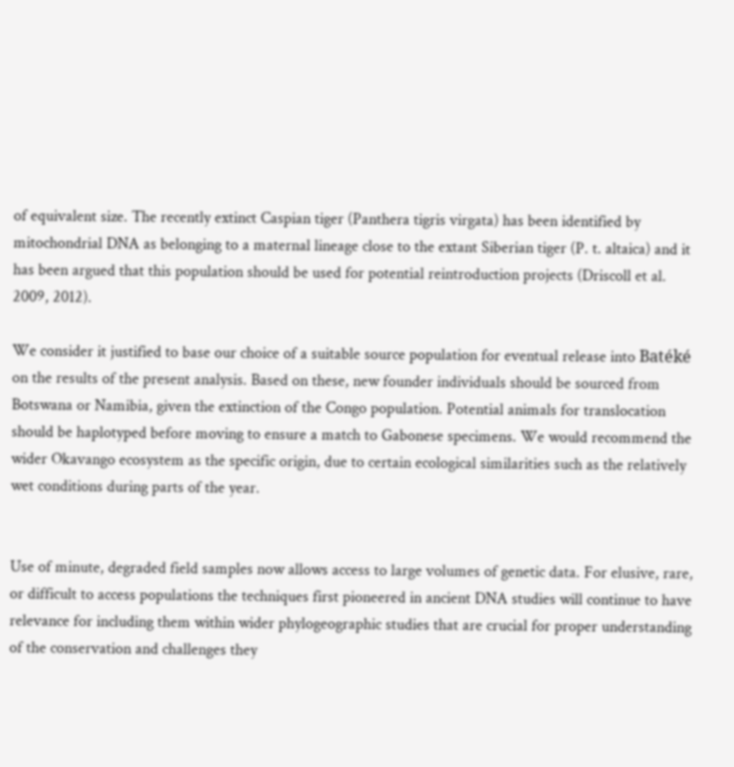of equivalent size. The recently extinct Caspian tiger (Panthera tigris virgata) has been identified by mitochondrial DNA as belonging to a maternal lineage close to the extant Siberian tiger (P. t. altaica) and it has been argued that this population should be used for potential reintroduction projects (Driscoll et al. 2009, 2012).

We consider it justified to base our choice of a suitable source population for eventual release into Batéké on the results of the present analysis. Based on these, new founder individuals should be sourced from Botswana or Namibia, given the extinction of the Congo population. Potential animals for translocation should be haplotyped before moving to ensure a match to Gabonese specimens. We would recommend the wider Okavango ecosystem as the specific origin, due to certain ecological similarities such as the relatively wet conditions during parts of the year.


Use of minute, degraded field samples now allows access to large volumes of genetic data. For elusive, rare, or difficult to access populations the techniques first pioneered in ancient DNA studies will continue to have relevance for including them within wider phylogeographic studies that are crucial for proper understanding of the conservation and challenges they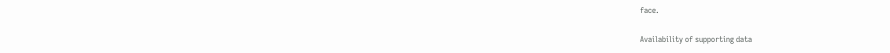face.

Availability of supporting data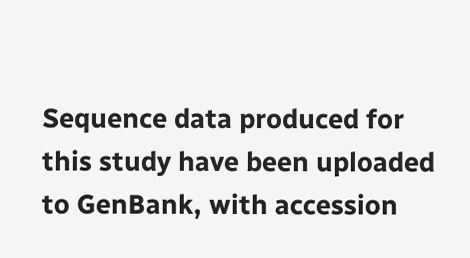Sequence data produced for this study have been uploaded to GenBank, with accession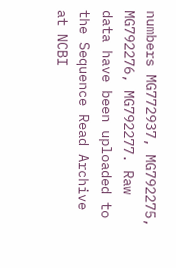numbers MG772937, MG792275, MG792276, MG792277. Raw data have been uploaded to the Sequence Read Archive at NCBI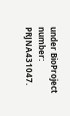under BioProject number: PRJNA431047.